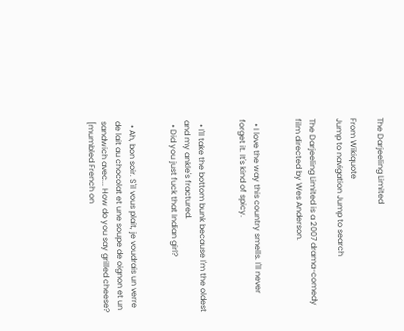The Darjeeling Limited

From Wikiquote
Jump to navigation Jump to search

The Darjeeling Limited is a 2007 drama-comedy film directed by Wes Anderson.


  • I love the way this country smells. I'll never forget it. It's kind of spicy.


  • I'll take the bottom bunk because I'm the oldest and my ankle's fractured.
  • Did you just fuck that Indian girl?


  • Ah, bon soir. S'il vous plait, je voudrais un verre de lait au chocolat et une soupe de oignon et un sandwich avec... How do you say grilled cheese? [mumbled French on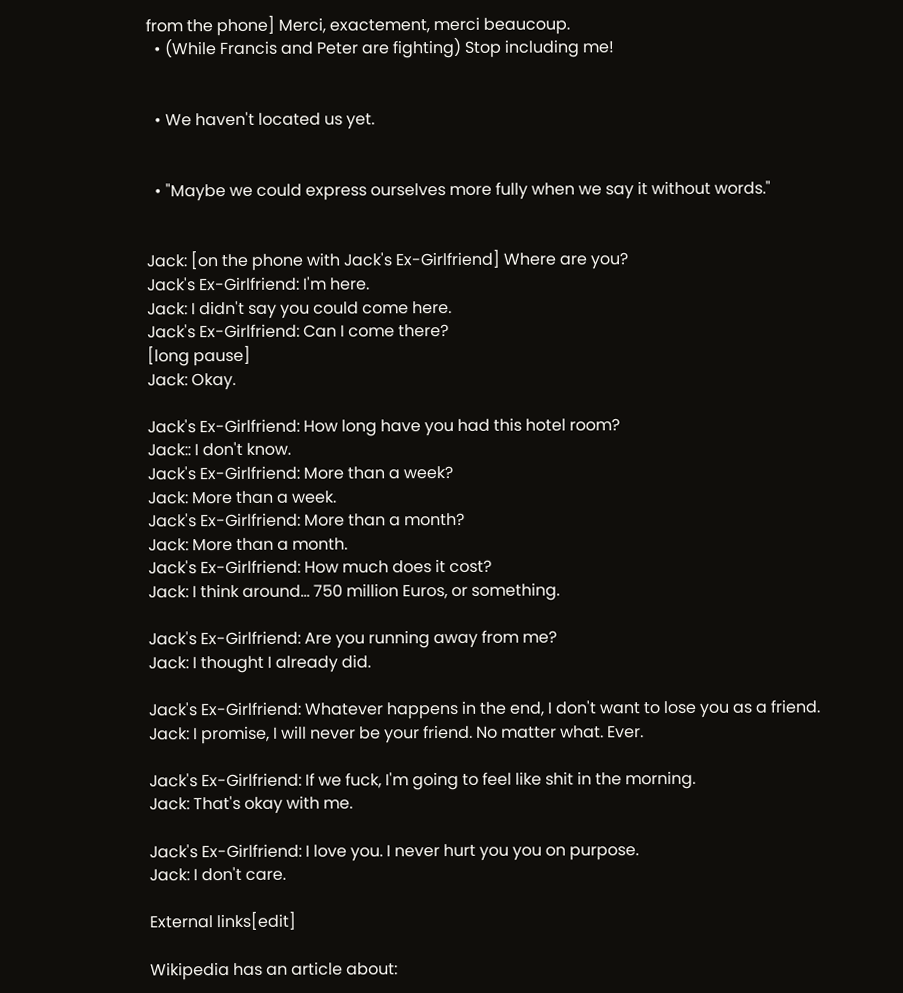from the phone] Merci, exactement, merci beaucoup.
  • (While Francis and Peter are fighting) Stop including me!


  • We haven't located us yet.


  • "Maybe we could express ourselves more fully when we say it without words."


Jack: [on the phone with Jack's Ex-Girlfriend] Where are you?
Jack's Ex-Girlfriend: I'm here.
Jack: I didn't say you could come here.
Jack's Ex-Girlfriend: Can I come there?
[long pause]
Jack: Okay.

Jack's Ex-Girlfriend: How long have you had this hotel room?
Jack:: I don't know.
Jack's Ex-Girlfriend: More than a week?
Jack: More than a week.
Jack's Ex-Girlfriend: More than a month?
Jack: More than a month.
Jack's Ex-Girlfriend: How much does it cost?
Jack: I think around... 750 million Euros, or something.

Jack's Ex-Girlfriend: Are you running away from me?
Jack: I thought I already did.

Jack's Ex-Girlfriend: Whatever happens in the end, I don't want to lose you as a friend.
Jack: I promise, I will never be your friend. No matter what. Ever.

Jack's Ex-Girlfriend: If we fuck, I'm going to feel like shit in the morning.
Jack: That's okay with me.

Jack's Ex-Girlfriend: I love you. I never hurt you you on purpose.
Jack: I don't care.

External links[edit]

Wikipedia has an article about: